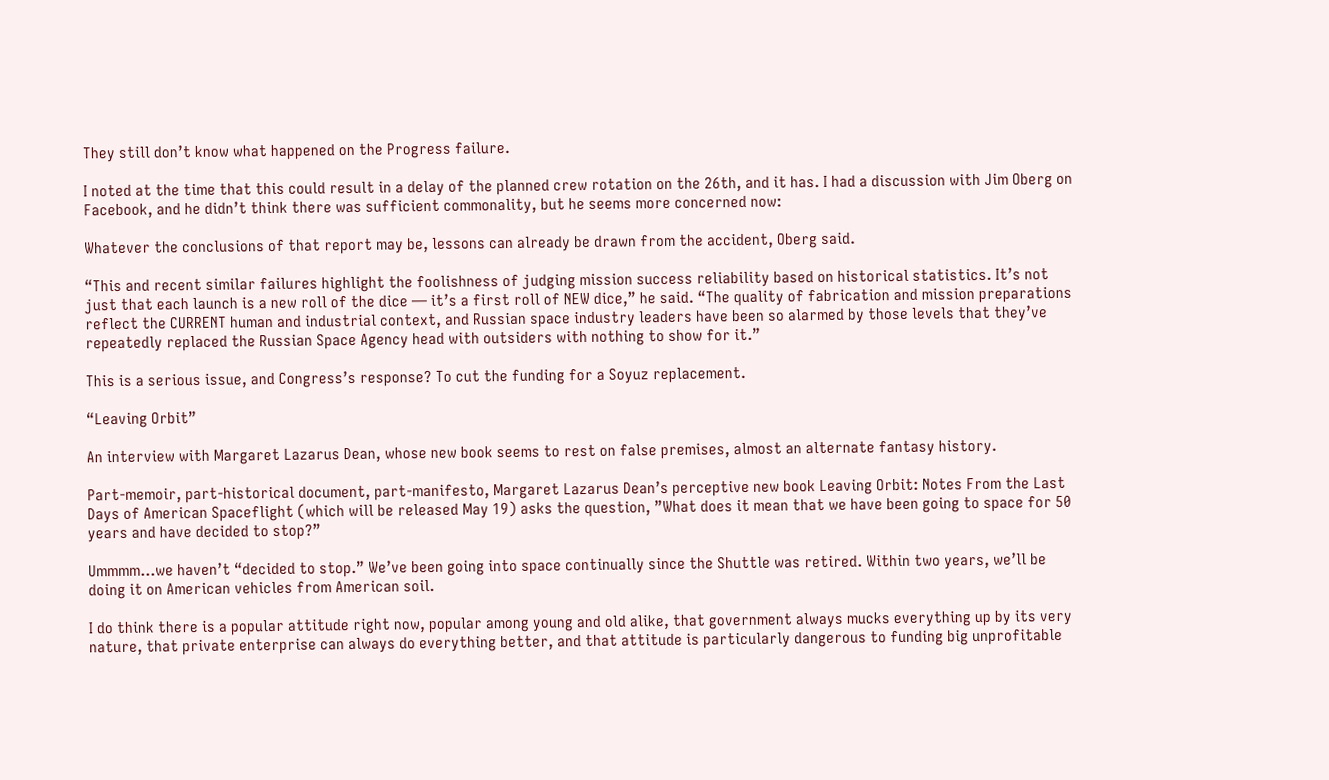They still don’t know what happened on the Progress failure.

I noted at the time that this could result in a delay of the planned crew rotation on the 26th, and it has. I had a discussion with Jim Oberg on Facebook, and he didn’t think there was sufficient commonality, but he seems more concerned now:

Whatever the conclusions of that report may be, lessons can already be drawn from the accident, Oberg said.

“This and recent similar failures highlight the foolishness of judging mission success reliability based on historical statistics. It’s not just that each launch is a new roll of the dice — it’s a first roll of NEW dice,” he said. “The quality of fabrication and mission preparations reflect the CURRENT human and industrial context, and Russian space industry leaders have been so alarmed by those levels that they’ve repeatedly replaced the Russian Space Agency head with outsiders with nothing to show for it.”

This is a serious issue, and Congress’s response? To cut the funding for a Soyuz replacement.

“Leaving Orbit”

An interview with Margaret Lazarus Dean, whose new book seems to rest on false premises, almost an alternate fantasy history.

Part-memoir, part-historical document, part-manifesto, Margaret Lazarus Dean’s perceptive new book Leaving Orbit: Notes From the Last Days of American Spaceflight (which will be released May 19) asks the question, ”What does it mean that we have been going to space for 50 years and have decided to stop?”

Ummmm…we haven’t “decided to stop.” We’ve been going into space continually since the Shuttle was retired. Within two years, we’ll be doing it on American vehicles from American soil.

I do think there is a popular attitude right now, popular among young and old alike, that government always mucks everything up by its very nature, that private enterprise can always do everything better, and that attitude is particularly dangerous to funding big unprofitable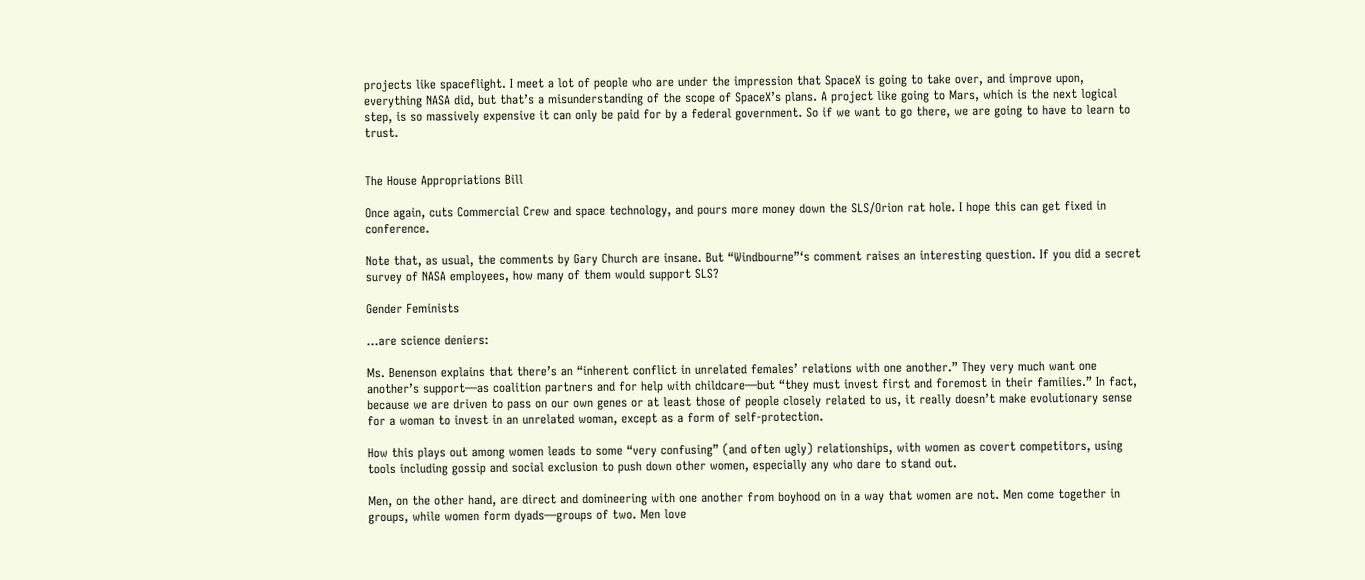projects like spaceflight. I meet a lot of people who are under the impression that SpaceX is going to take over, and improve upon, everything NASA did, but that’s a misunderstanding of the scope of SpaceX’s plans. A project like going to Mars, which is the next logical step, is so massively expensive it can only be paid for by a federal government. So if we want to go there, we are going to have to learn to trust.


The House Appropriations Bill

Once again, cuts Commercial Crew and space technology, and pours more money down the SLS/Orion rat hole. I hope this can get fixed in conference.

Note that, as usual, the comments by Gary Church are insane. But “Windbourne”‘s comment raises an interesting question. If you did a secret survey of NASA employees, how many of them would support SLS?

Gender Feminists

…are science deniers:

Ms. Benenson explains that there’s an “inherent conflict in unrelated females’ relations with one another.” They very much want one another’s support—as coalition partners and for help with childcare—but “they must invest first and foremost in their families.” In fact, because we are driven to pass on our own genes or at least those of people closely related to us, it really doesn’t make evolutionary sense for a woman to invest in an unrelated woman, except as a form of self-protection.

How this plays out among women leads to some “very confusing” (and often ugly) relationships, with women as covert competitors, using tools including gossip and social exclusion to push down other women, especially any who dare to stand out.

Men, on the other hand, are direct and domineering with one another from boyhood on in a way that women are not. Men come together in groups, while women form dyads—groups of two. Men love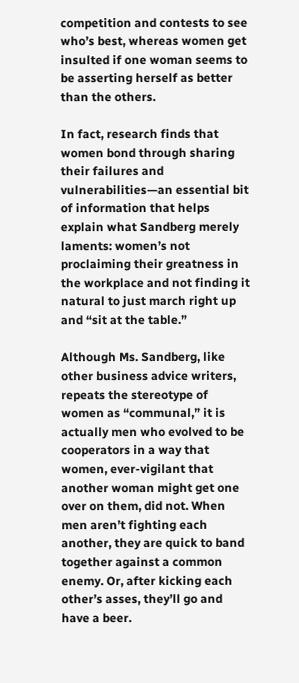competition and contests to see who’s best, whereas women get insulted if one woman seems to be asserting herself as better than the others.

In fact, research finds that women bond through sharing their failures and vulnerabilities—an essential bit of information that helps explain what Sandberg merely laments: women’s not proclaiming their greatness in the workplace and not finding it natural to just march right up and “sit at the table.”

Although Ms. Sandberg, like other business advice writers, repeats the stereotype of women as “communal,” it is actually men who evolved to be cooperators in a way that women, ever-vigilant that another woman might get one over on them, did not. When men aren’t fighting each another, they are quick to band together against a common enemy. Or, after kicking each other’s asses, they’ll go and have a beer.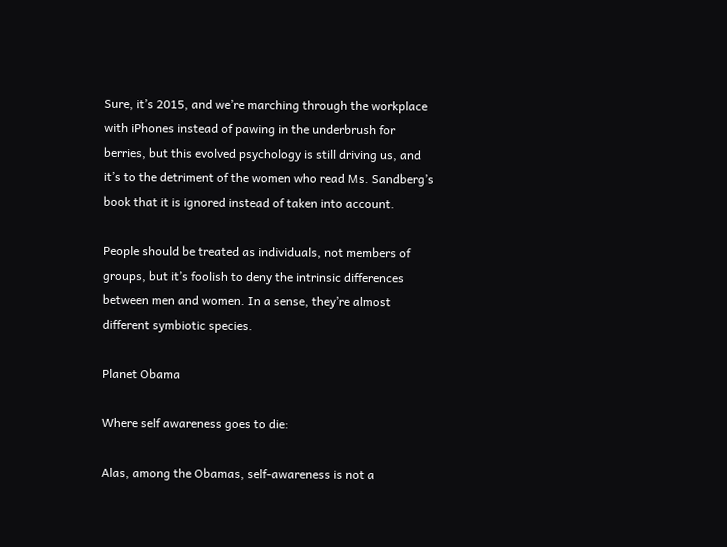Sure, it’s 2015, and we’re marching through the workplace with iPhones instead of pawing in the underbrush for berries, but this evolved psychology is still driving us, and it’s to the detriment of the women who read Ms. Sandberg’s book that it is ignored instead of taken into account.

People should be treated as individuals, not members of groups, but it’s foolish to deny the intrinsic differences between men and women. In a sense, they’re almost different symbiotic species.

Planet Obama

Where self awareness goes to die:

Alas, among the Obamas, self-awareness is not a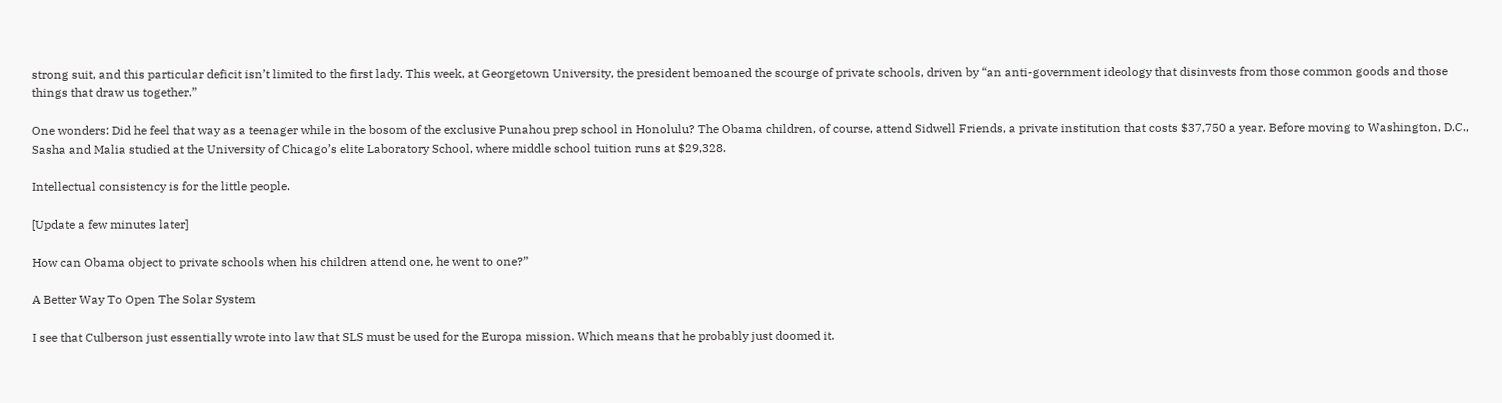strong suit, and this particular deficit isn’t limited to the first lady. This week, at Georgetown University, the president bemoaned the scourge of private schools, driven by “an anti-government ideology that disinvests from those common goods and those things that draw us together.”

One wonders: Did he feel that way as a teenager while in the bosom of the exclusive Punahou prep school in Honolulu? The Obama children, of course, attend Sidwell Friends, a private institution that costs $37,750 a year. Before moving to Washington, D.C., Sasha and Malia studied at the University of Chicago’s elite Laboratory School, where middle school tuition runs at $29,328.

Intellectual consistency is for the little people.

[Update a few minutes later]

How can Obama object to private schools when his children attend one, he went to one?”

A Better Way To Open The Solar System

I see that Culberson just essentially wrote into law that SLS must be used for the Europa mission. Which means that he probably just doomed it.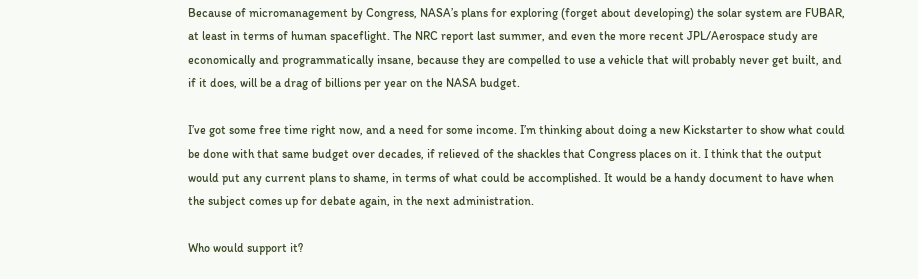Because of micromanagement by Congress, NASA’s plans for exploring (forget about developing) the solar system are FUBAR, at least in terms of human spaceflight. The NRC report last summer, and even the more recent JPL/Aerospace study are economically and programmatically insane, because they are compelled to use a vehicle that will probably never get built, and if it does, will be a drag of billions per year on the NASA budget.

I’ve got some free time right now, and a need for some income. I’m thinking about doing a new Kickstarter to show what could be done with that same budget over decades, if relieved of the shackles that Congress places on it. I think that the output would put any current plans to shame, in terms of what could be accomplished. It would be a handy document to have when the subject comes up for debate again, in the next administration.

Who would support it?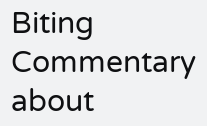Biting Commentary about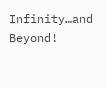Infinity…and Beyond!